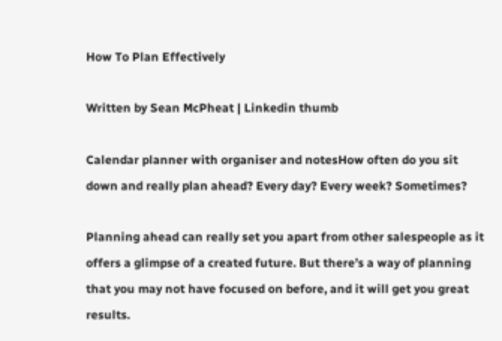How To Plan Effectively

Written by Sean McPheat | Linkedin thumb

Calendar planner with organiser and notesHow often do you sit down and really plan ahead? Every day? Every week? Sometimes?

Planning ahead can really set you apart from other salespeople as it offers a glimpse of a created future. But there’s a way of planning that you may not have focused on before, and it will get you great results.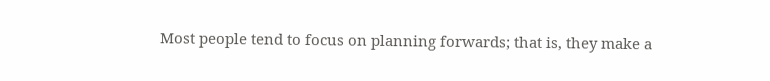Most people tend to focus on planning forwards; that is, they make a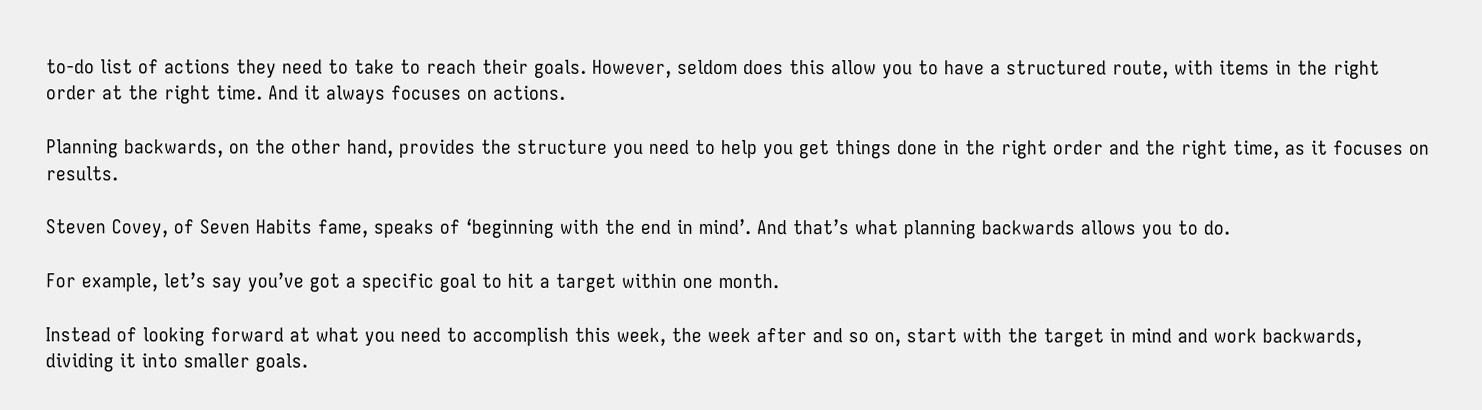to-do list of actions they need to take to reach their goals. However, seldom does this allow you to have a structured route, with items in the right order at the right time. And it always focuses on actions.

Planning backwards, on the other hand, provides the structure you need to help you get things done in the right order and the right time, as it focuses on results.

Steven Covey, of Seven Habits fame, speaks of ‘beginning with the end in mind’. And that’s what planning backwards allows you to do.

For example, let’s say you’ve got a specific goal to hit a target within one month.

Instead of looking forward at what you need to accomplish this week, the week after and so on, start with the target in mind and work backwards, dividing it into smaller goals.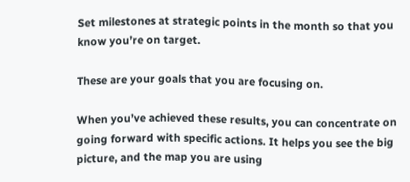Set milestones at strategic points in the month so that you know you’re on target.

These are your goals that you are focusing on.

When you’ve achieved these results, you can concentrate on going forward with specific actions. It helps you see the big picture, and the map you are using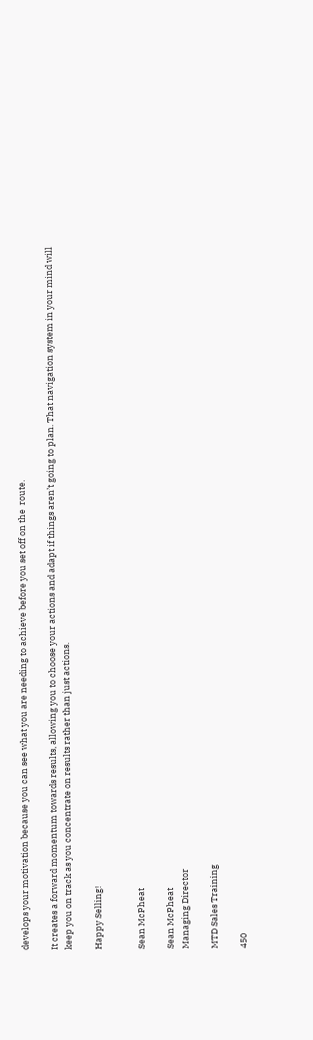develops your motivation because you can see what you are needing to achieve before you set off on the  route.

It creates a forward momentum towards results, allowing you to choose your actions and adapt if things aren’t going to plan. That navigation system in your mind will keep you on track as you concentrate on results rather than just actions.

Happy Selling!


Sean McPheat

Sean McPheat
Managing Director

MTD Sales Training

450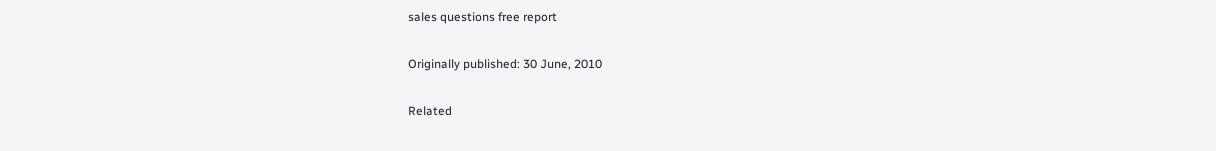sales questions free report

Originally published: 30 June, 2010

Related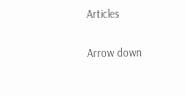Articles

Arrow down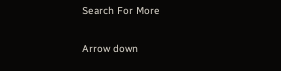Search For More

Arrow down